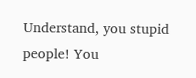Understand, you stupid people! You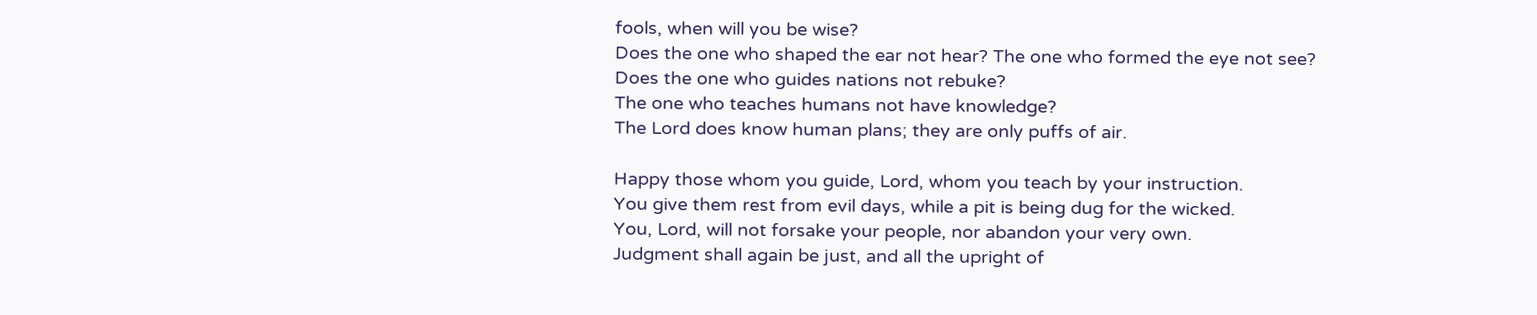fools, when will you be wise?
Does the one who shaped the ear not hear? The one who formed the eye not see?
Does the one who guides nations not rebuke?
The one who teaches humans not have knowledge?
The Lord does know human plans; they are only puffs of air.

Happy those whom you guide, Lord, whom you teach by your instruction.
You give them rest from evil days, while a pit is being dug for the wicked.
You, Lord, will not forsake your people, nor abandon your very own.
Judgment shall again be just, and all the upright of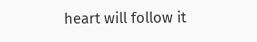heart will follow it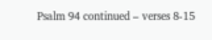Psalm 94 continued – verses 8-15